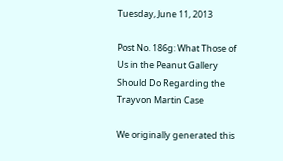Tuesday, June 11, 2013

Post No. 186g: What Those of Us in the Peanut Gallery Should Do Regarding the Trayvon Martin Case

We originally generated this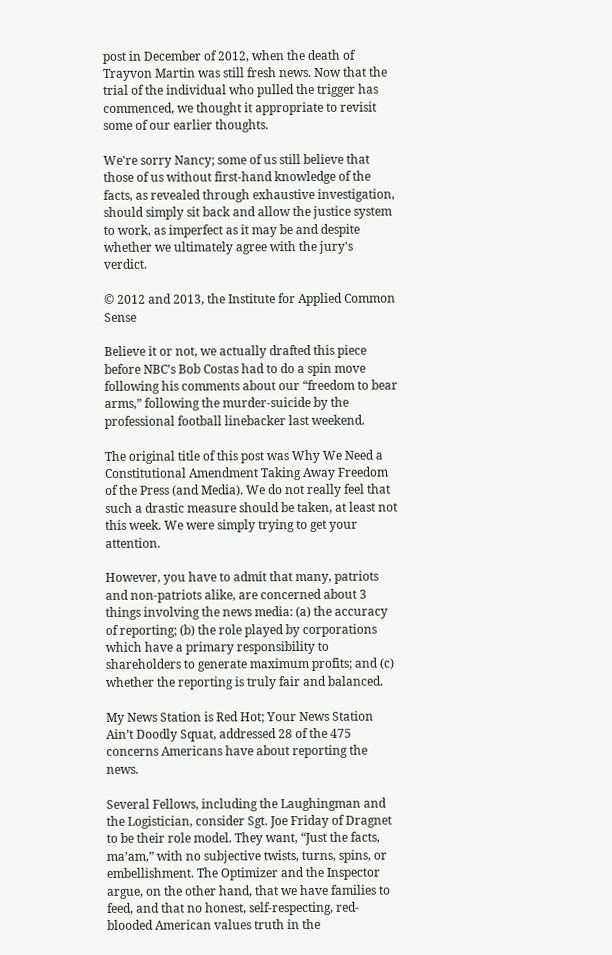post in December of 2012, when the death of Trayvon Martin was still fresh news. Now that the trial of the individual who pulled the trigger has commenced, we thought it appropriate to revisit some of our earlier thoughts.

We're sorry Nancy; some of us still believe that those of us without first-hand knowledge of the facts, as revealed through exhaustive investigation, should simply sit back and allow the justice system to work, as imperfect as it may be and despite whether we ultimately agree with the jury's verdict.

© 2012 and 2013, the Institute for Applied Common Sense

Believe it or not, we actually drafted this piece before NBC’s Bob Costas had to do a spin move following his comments about our “freedom to bear arms,” following the murder-suicide by the professional football linebacker last weekend.

The original title of this post was Why We Need a Constitutional Amendment Taking Away Freedom of the Press (and Media). We do not really feel that such a drastic measure should be taken, at least not this week. We were simply trying to get your attention.

However, you have to admit that many, patriots and non-patriots alike, are concerned about 3 things involving the news media: (a) the accuracy of reporting; (b) the role played by corporations which have a primary responsibility to shareholders to generate maximum profits; and (c) whether the reporting is truly fair and balanced.

My News Station is Red Hot; Your News Station Ain’t Doodly Squat, addressed 28 of the 475 concerns Americans have about reporting the news.

Several Fellows, including the Laughingman and the Logistician, consider Sgt. Joe Friday of Dragnet to be their role model. They want, “Just the facts, ma’am,” with no subjective twists, turns, spins, or embellishment. The Optimizer and the Inspector argue, on the other hand, that we have families to feed, and that no honest, self-respecting, red-blooded American values truth in the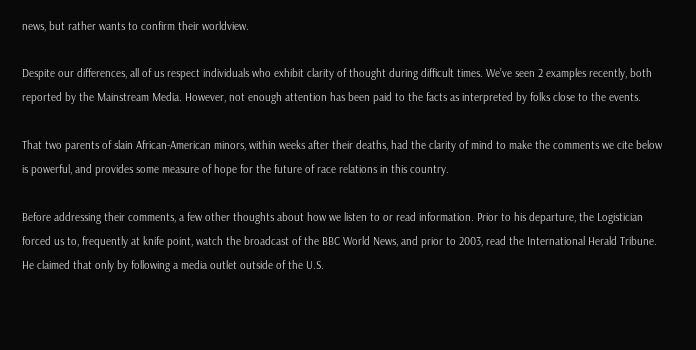news, but rather wants to confirm their worldview.

Despite our differences, all of us respect individuals who exhibit clarity of thought during difficult times. We’ve seen 2 examples recently, both reported by the Mainstream Media. However, not enough attention has been paid to the facts as interpreted by folks close to the events.

That two parents of slain African-American minors, within weeks after their deaths, had the clarity of mind to make the comments we cite below is powerful, and provides some measure of hope for the future of race relations in this country.

Before addressing their comments, a few other thoughts about how we listen to or read information. Prior to his departure, the Logistician forced us to, frequently at knife point, watch the broadcast of the BBC World News, and prior to 2003, read the International Herald Tribune. He claimed that only by following a media outlet outside of the U.S.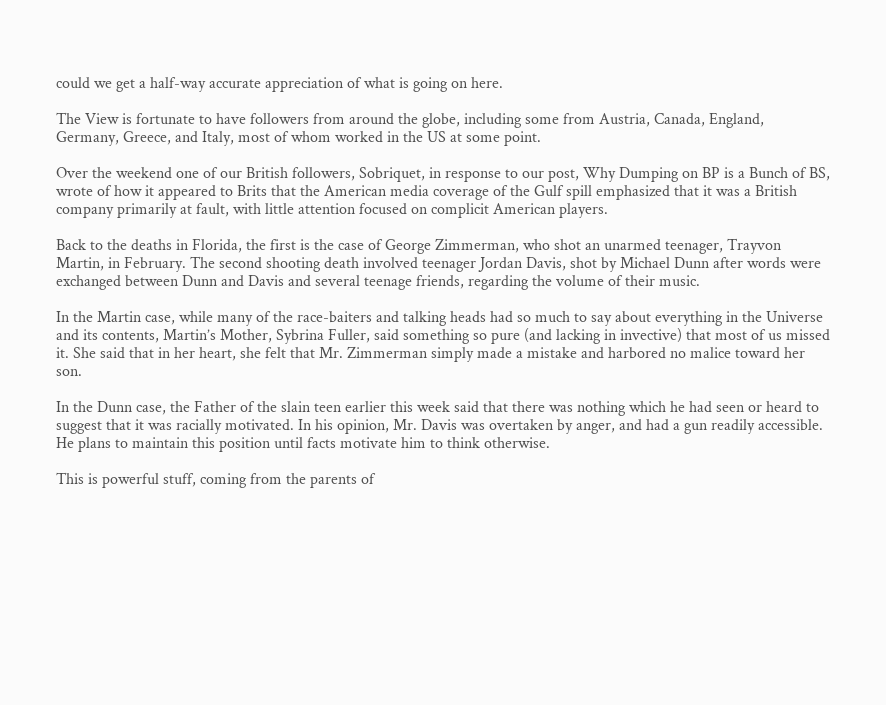could we get a half-way accurate appreciation of what is going on here.

The View is fortunate to have followers from around the globe, including some from Austria, Canada, England, Germany, Greece, and Italy, most of whom worked in the US at some point.

Over the weekend one of our British followers, Sobriquet, in response to our post, Why Dumping on BP is a Bunch of BS, wrote of how it appeared to Brits that the American media coverage of the Gulf spill emphasized that it was a British company primarily at fault, with little attention focused on complicit American players.

Back to the deaths in Florida, the first is the case of George Zimmerman, who shot an unarmed teenager, Trayvon Martin, in February. The second shooting death involved teenager Jordan Davis, shot by Michael Dunn after words were exchanged between Dunn and Davis and several teenage friends, regarding the volume of their music.

In the Martin case, while many of the race-baiters and talking heads had so much to say about everything in the Universe and its contents, Martin’s Mother, Sybrina Fuller, said something so pure (and lacking in invective) that most of us missed it. She said that in her heart, she felt that Mr. Zimmerman simply made a mistake and harbored no malice toward her son.

In the Dunn case, the Father of the slain teen earlier this week said that there was nothing which he had seen or heard to suggest that it was racially motivated. In his opinion, Mr. Davis was overtaken by anger, and had a gun readily accessible. He plans to maintain this position until facts motivate him to think otherwise.

This is powerful stuff, coming from the parents of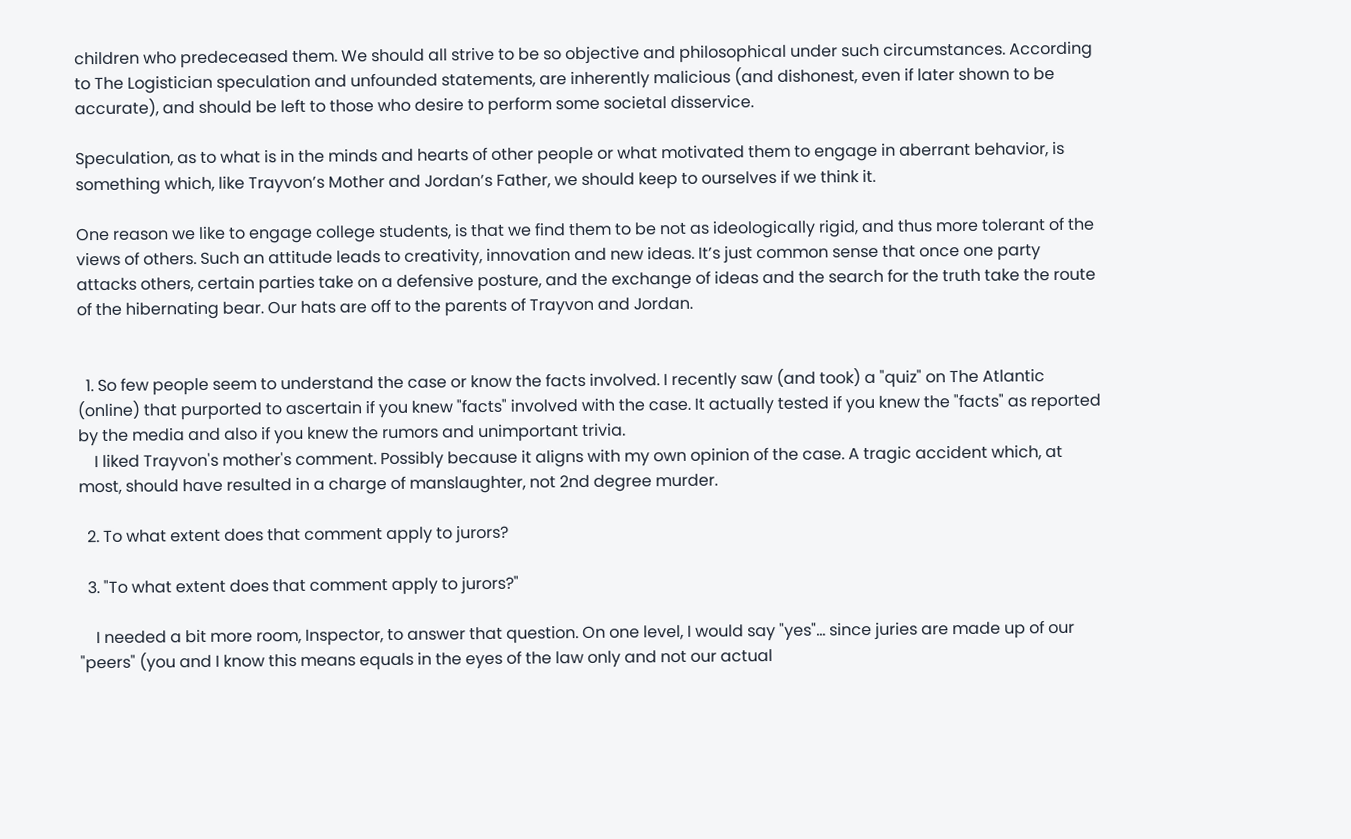children who predeceased them. We should all strive to be so objective and philosophical under such circumstances. According to The Logistician speculation and unfounded statements, are inherently malicious (and dishonest, even if later shown to be accurate), and should be left to those who desire to perform some societal disservice.

Speculation, as to what is in the minds and hearts of other people or what motivated them to engage in aberrant behavior, is something which, like Trayvon’s Mother and Jordan’s Father, we should keep to ourselves if we think it.

One reason we like to engage college students, is that we find them to be not as ideologically rigid, and thus more tolerant of the views of others. Such an attitude leads to creativity, innovation and new ideas. It’s just common sense that once one party attacks others, certain parties take on a defensive posture, and the exchange of ideas and the search for the truth take the route of the hibernating bear. Our hats are off to the parents of Trayvon and Jordan.


  1. So few people seem to understand the case or know the facts involved. I recently saw (and took) a "quiz" on The Atlantic (online) that purported to ascertain if you knew "facts" involved with the case. It actually tested if you knew the "facts" as reported by the media and also if you knew the rumors and unimportant trivia.
    I liked Trayvon's mother's comment. Possibly because it aligns with my own opinion of the case. A tragic accident which, at most, should have resulted in a charge of manslaughter, not 2nd degree murder.

  2. To what extent does that comment apply to jurors?

  3. "To what extent does that comment apply to jurors?"

    I needed a bit more room, Inspector, to answer that question. On one level, I would say "yes"... since juries are made up of our "peers" (you and I know this means equals in the eyes of the law only and not our actual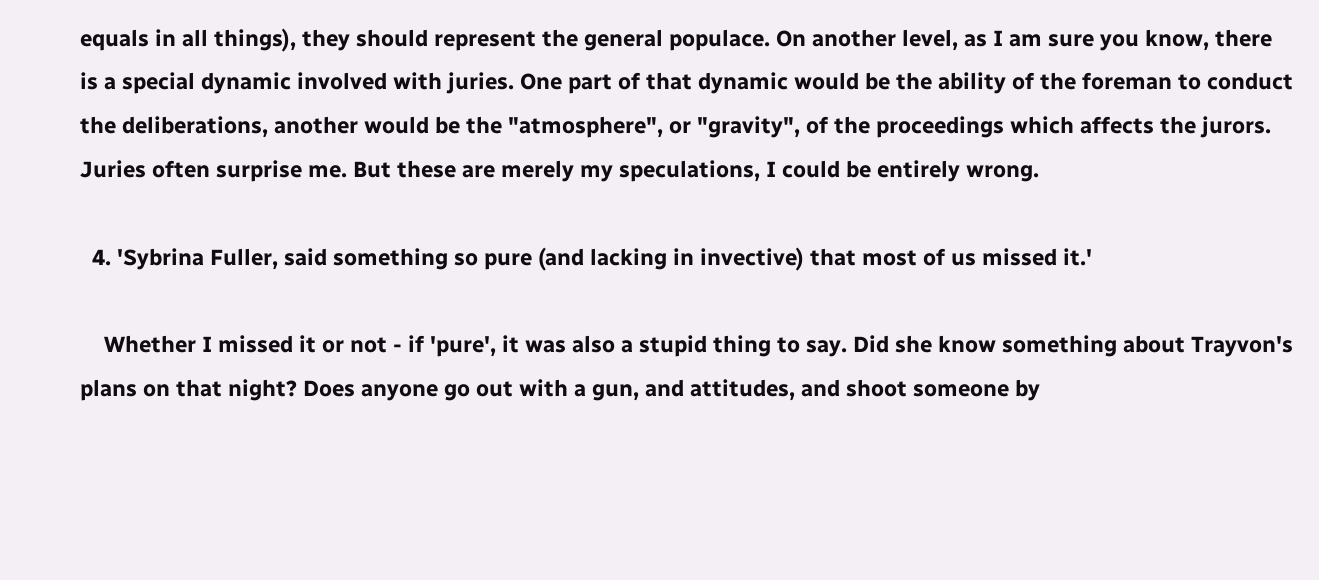equals in all things), they should represent the general populace. On another level, as I am sure you know, there is a special dynamic involved with juries. One part of that dynamic would be the ability of the foreman to conduct the deliberations, another would be the "atmosphere", or "gravity", of the proceedings which affects the jurors. Juries often surprise me. But these are merely my speculations, I could be entirely wrong.

  4. 'Sybrina Fuller, said something so pure (and lacking in invective) that most of us missed it.'

    Whether I missed it or not - if 'pure', it was also a stupid thing to say. Did she know something about Trayvon's plans on that night? Does anyone go out with a gun, and attitudes, and shoot someone by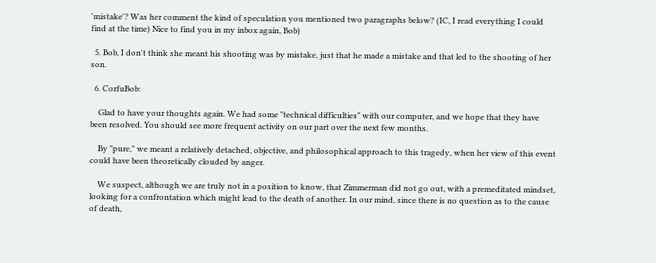'mistake'? Was her comment the kind of speculation you mentioned two paragraphs below? (IC, I read everything I could find at the time) Nice to find you in my inbox again, Bob)

  5. Bob, I don't think she meant his shooting was by mistake, just that he made a mistake and that led to the shooting of her son.

  6. CorfuBob:

    Glad to have your thoughts again. We had some "technical difficulties" with our computer, and we hope that they have been resolved. You should see more frequent activity on our part over the next few months.

    By "pure," we meant a relatively detached, objective, and philosophical approach to this tragedy, when her view of this event could have been theoretically clouded by anger.

    We suspect, although we are truly not in a position to know, that Zimmerman did not go out, with a premeditated mindset, looking for a confrontation which might lead to the death of another. In our mind, since there is no question as to the cause of death,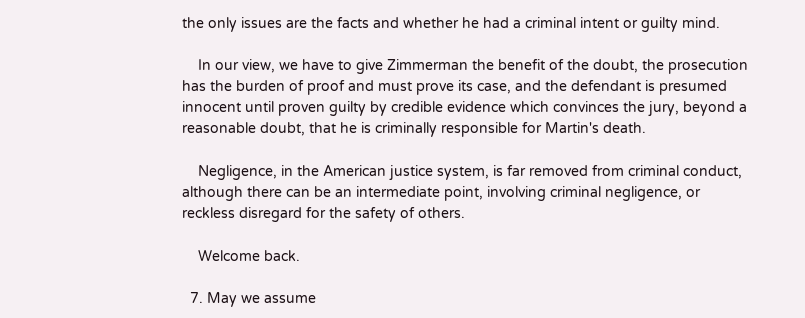the only issues are the facts and whether he had a criminal intent or guilty mind.

    In our view, we have to give Zimmerman the benefit of the doubt, the prosecution has the burden of proof and must prove its case, and the defendant is presumed innocent until proven guilty by credible evidence which convinces the jury, beyond a reasonable doubt, that he is criminally responsible for Martin's death.

    Negligence, in the American justice system, is far removed from criminal conduct, although there can be an intermediate point, involving criminal negligence, or reckless disregard for the safety of others.

    Welcome back.

  7. May we assume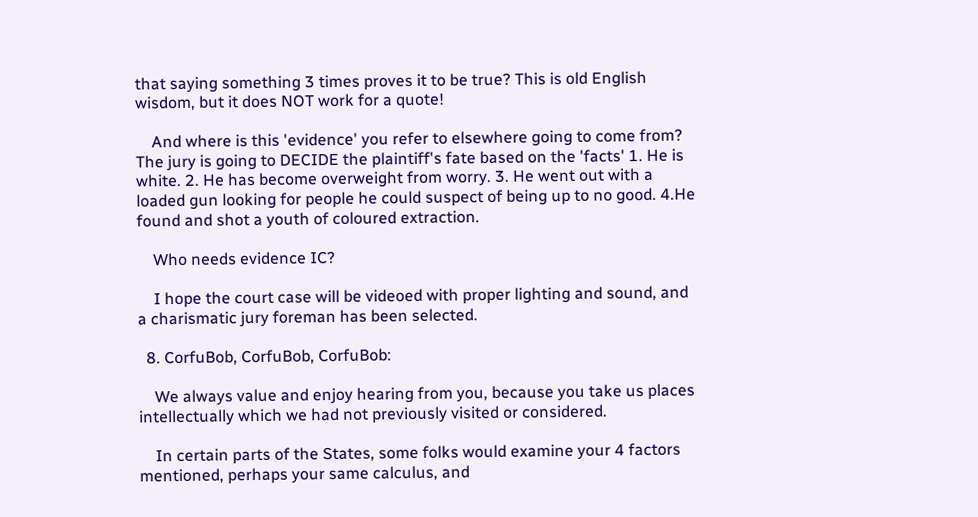that saying something 3 times proves it to be true? This is old English wisdom, but it does NOT work for a quote!

    And where is this 'evidence' you refer to elsewhere going to come from? The jury is going to DECIDE the plaintiff's fate based on the 'facts' 1. He is white. 2. He has become overweight from worry. 3. He went out with a loaded gun looking for people he could suspect of being up to no good. 4.He found and shot a youth of coloured extraction.

    Who needs evidence IC?

    I hope the court case will be videoed with proper lighting and sound, and a charismatic jury foreman has been selected.

  8. CorfuBob, CorfuBob, CorfuBob:

    We always value and enjoy hearing from you, because you take us places intellectually which we had not previously visited or considered.

    In certain parts of the States, some folks would examine your 4 factors mentioned, perhaps your same calculus, and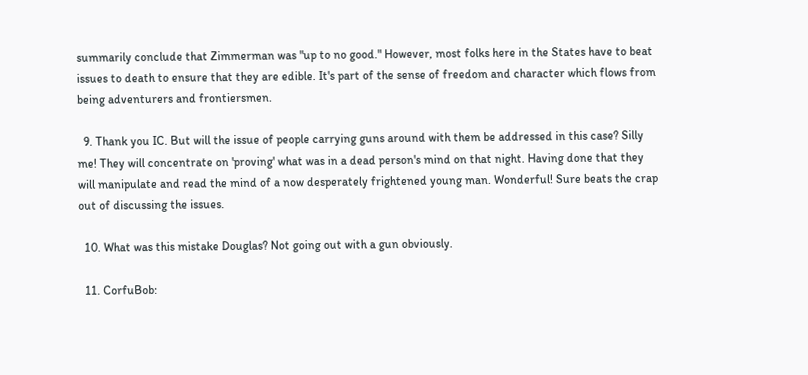summarily conclude that Zimmerman was "up to no good." However, most folks here in the States have to beat issues to death to ensure that they are edible. It's part of the sense of freedom and character which flows from being adventurers and frontiersmen.

  9. Thank you IC. But will the issue of people carrying guns around with them be addressed in this case? Silly me! They will concentrate on 'proving' what was in a dead person's mind on that night. Having done that they will manipulate and read the mind of a now desperately frightened young man. Wonderful! Sure beats the crap out of discussing the issues.

  10. What was this mistake Douglas? Not going out with a gun obviously.

  11. CorfuBob: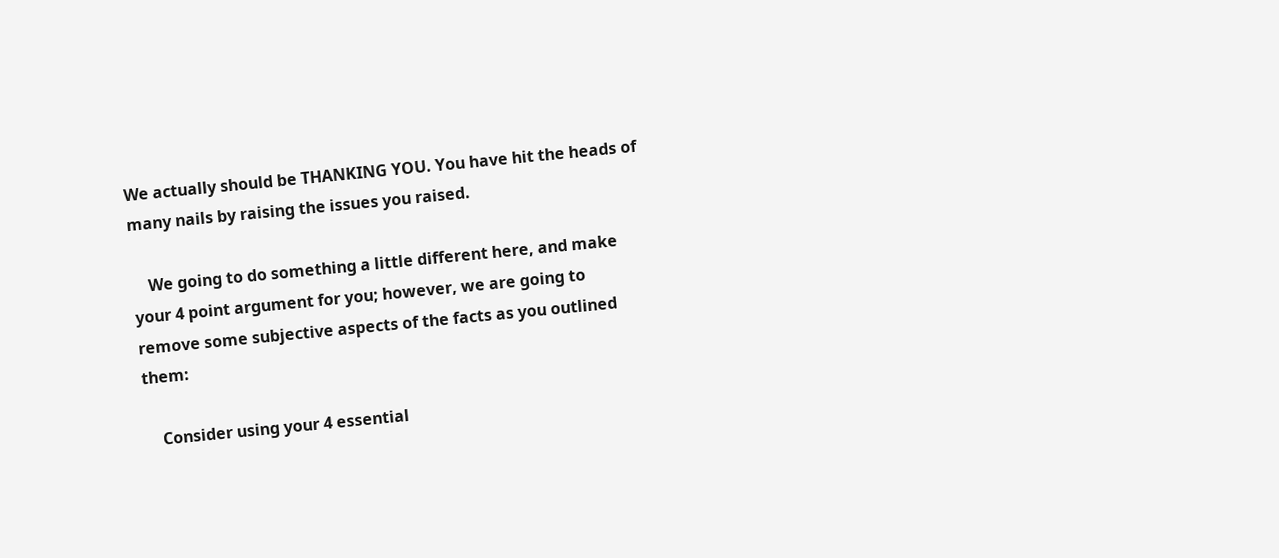We actually should be THANKING YOU. You have hit the heads of many nails by raising the issues you raised.

    We going to do something a little different here, and make your 4 point argument for you; however, we are going to remove some subjective aspects of the facts as you outlined them:

    Consider using your 4 essential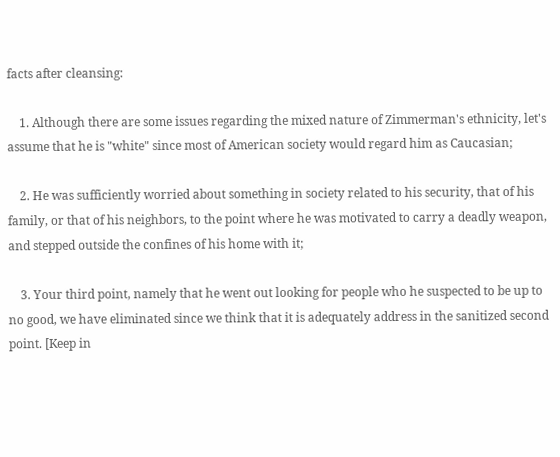facts after cleansing:

    1. Although there are some issues regarding the mixed nature of Zimmerman's ethnicity, let's assume that he is "white" since most of American society would regard him as Caucasian;

    2. He was sufficiently worried about something in society related to his security, that of his family, or that of his neighbors, to the point where he was motivated to carry a deadly weapon, and stepped outside the confines of his home with it;

    3. Your third point, namely that he went out looking for people who he suspected to be up to no good, we have eliminated since we think that it is adequately address in the sanitized second point. [Keep in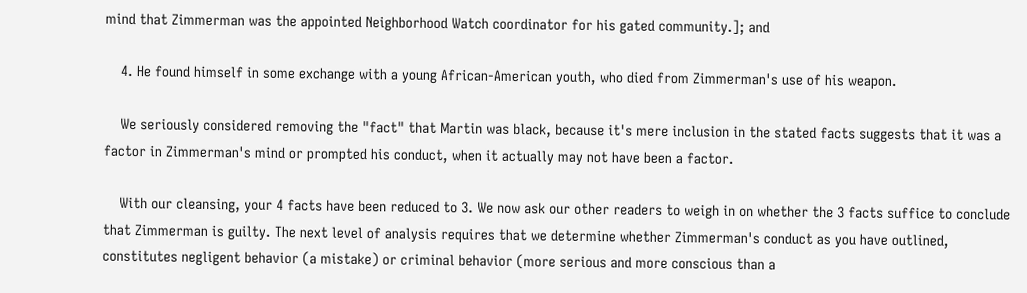mind that Zimmerman was the appointed Neighborhood Watch coordinator for his gated community.]; and

    4. He found himself in some exchange with a young African-American youth, who died from Zimmerman's use of his weapon.

    We seriously considered removing the "fact" that Martin was black, because it's mere inclusion in the stated facts suggests that it was a factor in Zimmerman's mind or prompted his conduct, when it actually may not have been a factor.

    With our cleansing, your 4 facts have been reduced to 3. We now ask our other readers to weigh in on whether the 3 facts suffice to conclude that Zimmerman is guilty. The next level of analysis requires that we determine whether Zimmerman's conduct as you have outlined, constitutes negligent behavior (a mistake) or criminal behavior (more serious and more conscious than a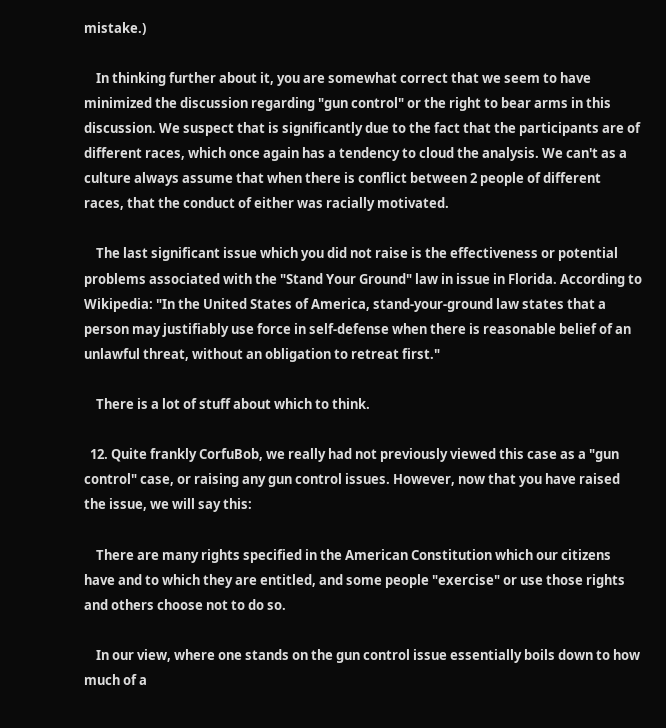mistake.)

    In thinking further about it, you are somewhat correct that we seem to have minimized the discussion regarding "gun control" or the right to bear arms in this discussion. We suspect that is significantly due to the fact that the participants are of different races, which once again has a tendency to cloud the analysis. We can't as a culture always assume that when there is conflict between 2 people of different races, that the conduct of either was racially motivated.

    The last significant issue which you did not raise is the effectiveness or potential problems associated with the "Stand Your Ground" law in issue in Florida. According to Wikipedia: "In the United States of America, stand-your-ground law states that a person may justifiably use force in self-defense when there is reasonable belief of an unlawful threat, without an obligation to retreat first."

    There is a lot of stuff about which to think.

  12. Quite frankly CorfuBob, we really had not previously viewed this case as a "gun control" case, or raising any gun control issues. However, now that you have raised the issue, we will say this:

    There are many rights specified in the American Constitution which our citizens have and to which they are entitled, and some people "exercise" or use those rights and others choose not to do so.

    In our view, where one stands on the gun control issue essentially boils down to how much of a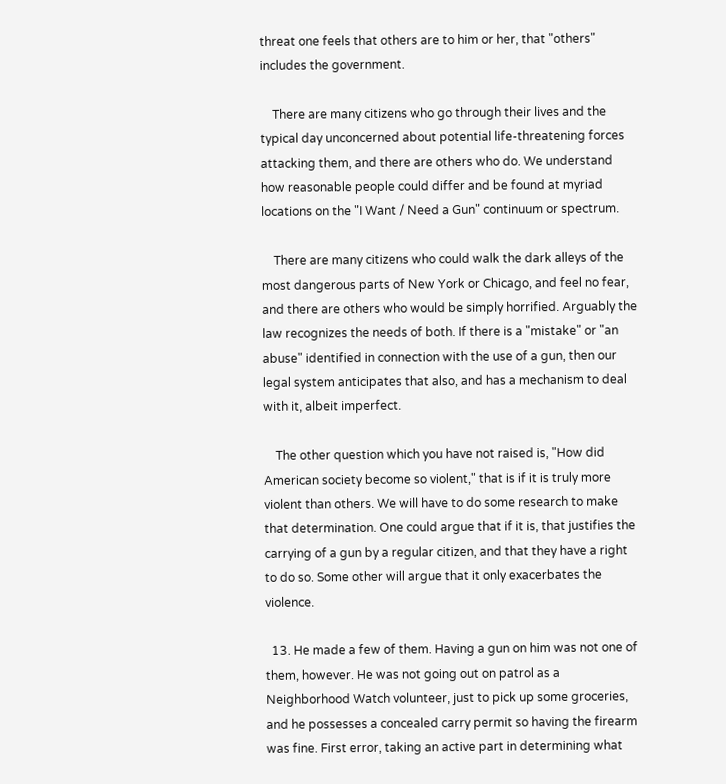threat one feels that others are to him or her, that "others" includes the government.

    There are many citizens who go through their lives and the typical day unconcerned about potential life-threatening forces attacking them, and there are others who do. We understand how reasonable people could differ and be found at myriad locations on the "I Want / Need a Gun" continuum or spectrum.

    There are many citizens who could walk the dark alleys of the most dangerous parts of New York or Chicago, and feel no fear, and there are others who would be simply horrified. Arguably the law recognizes the needs of both. If there is a "mistake" or "an abuse" identified in connection with the use of a gun, then our legal system anticipates that also, and has a mechanism to deal with it, albeit imperfect.

    The other question which you have not raised is, "How did American society become so violent," that is if it is truly more violent than others. We will have to do some research to make that determination. One could argue that if it is, that justifies the carrying of a gun by a regular citizen, and that they have a right to do so. Some other will argue that it only exacerbates the violence.

  13. He made a few of them. Having a gun on him was not one of them, however. He was not going out on patrol as a Neighborhood Watch volunteer, just to pick up some groceries, and he possesses a concealed carry permit so having the firearm was fine. First error, taking an active part in determining what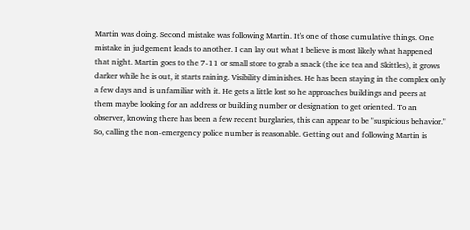Martin was doing. Second mistake was following Martin. It's one of those cumulative things. One mistake in judgement leads to another. I can lay out what I believe is most likely what happened that night. Martin goes to the 7-11 or small store to grab a snack (the ice tea and Skittles), it grows darker while he is out, it starts raining. Visibility diminishes. He has been staying in the complex only a few days and is unfamiliar with it. He gets a little lost so he approaches buildings and peers at them maybe looking for an address or building number or designation to get oriented. To an observer, knowing there has been a few recent burglaries, this can appear to be "suspicious behavior." So, calling the non-emergency police number is reasonable. Getting out and following Martin is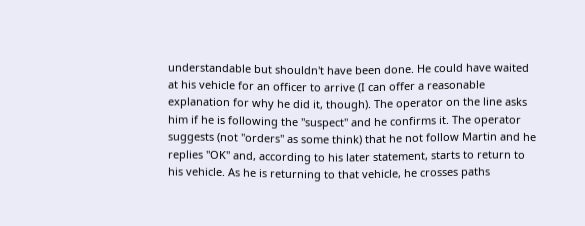understandable but shouldn't have been done. He could have waited at his vehicle for an officer to arrive (I can offer a reasonable explanation for why he did it, though). The operator on the line asks him if he is following the "suspect" and he confirms it. The operator suggests (not "orders" as some think) that he not follow Martin and he replies "OK" and, according to his later statement, starts to return to his vehicle. As he is returning to that vehicle, he crosses paths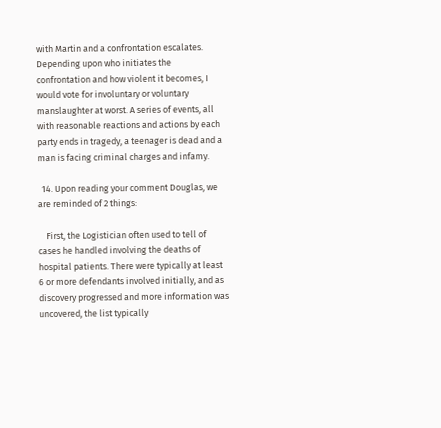with Martin and a confrontation escalates. Depending upon who initiates the confrontation and how violent it becomes, I would vote for involuntary or voluntary manslaughter at worst. A series of events, all with reasonable reactions and actions by each party ends in tragedy, a teenager is dead and a man is facing criminal charges and infamy.

  14. Upon reading your comment Douglas, we are reminded of 2 things:

    First, the Logistician often used to tell of cases he handled involving the deaths of hospital patients. There were typically at least 6 or more defendants involved initially, and as discovery progressed and more information was uncovered, the list typically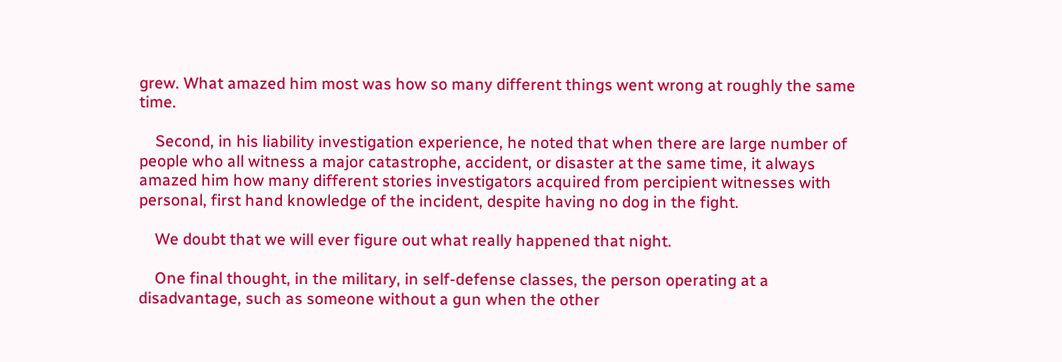grew. What amazed him most was how so many different things went wrong at roughly the same time.

    Second, in his liability investigation experience, he noted that when there are large number of people who all witness a major catastrophe, accident, or disaster at the same time, it always amazed him how many different stories investigators acquired from percipient witnesses with personal, first hand knowledge of the incident, despite having no dog in the fight.

    We doubt that we will ever figure out what really happened that night.

    One final thought, in the military, in self-defense classes, the person operating at a disadvantage, such as someone without a gun when the other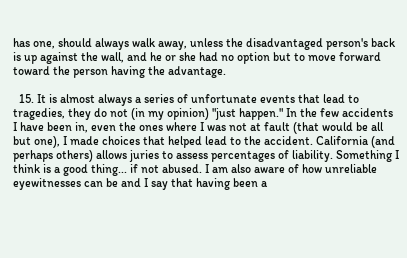has one, should always walk away, unless the disadvantaged person's back is up against the wall, and he or she had no option but to move forward toward the person having the advantage.

  15. It is almost always a series of unfortunate events that lead to tragedies, they do not (in my opinion) "just happen." In the few accidents I have been in, even the ones where I was not at fault (that would be all but one), I made choices that helped lead to the accident. California (and perhaps others) allows juries to assess percentages of liability. Something I think is a good thing... if not abused. I am also aware of how unreliable eyewitnesses can be and I say that having been a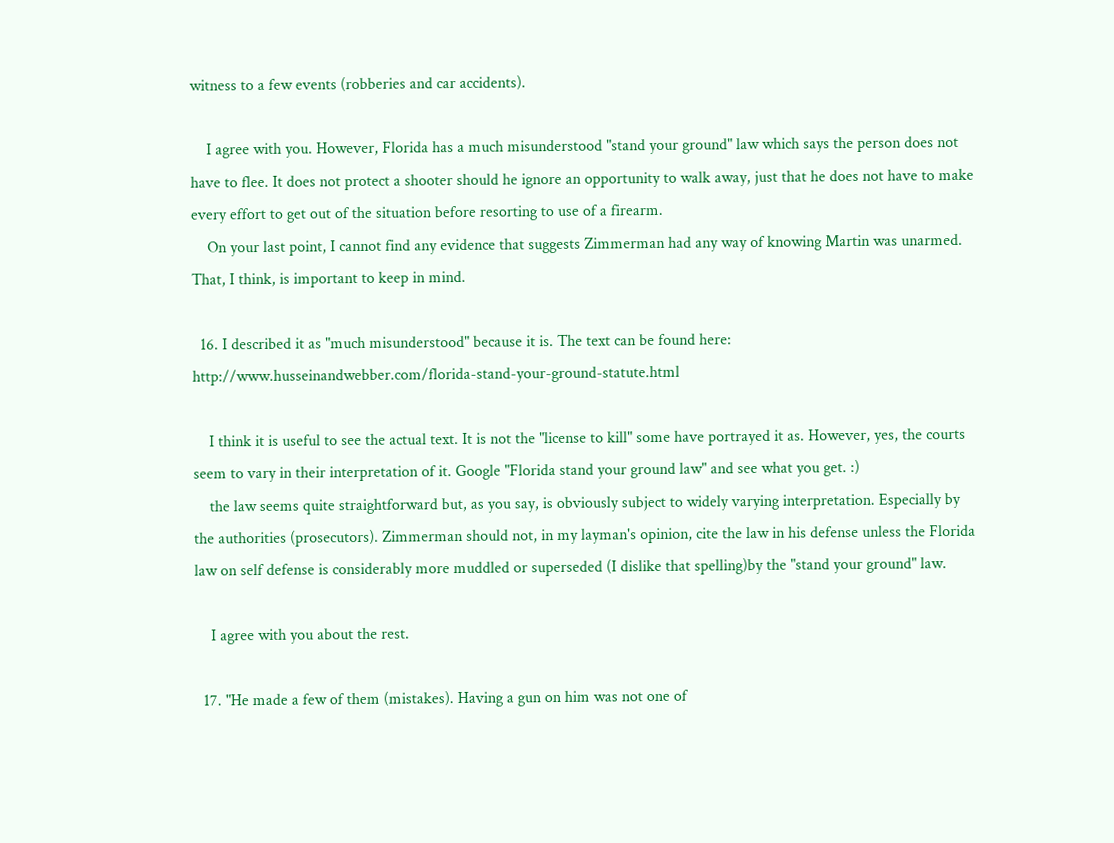witness to a few events (robberies and car accidents).

    I agree with you. However, Florida has a much misunderstood "stand your ground" law which says the person does not have to flee. It does not protect a shooter should he ignore an opportunity to walk away, just that he does not have to make every effort to get out of the situation before resorting to use of a firearm.
    On your last point, I cannot find any evidence that suggests Zimmerman had any way of knowing Martin was unarmed. That, I think, is important to keep in mind.

  16. I described it as "much misunderstood" because it is. The text can be found here: http://www.husseinandwebber.com/florida-stand-your-ground-statute.html

    I think it is useful to see the actual text. It is not the "license to kill" some have portrayed it as. However, yes, the courts seem to vary in their interpretation of it. Google "Florida stand your ground law" and see what you get. :)
    the law seems quite straightforward but, as you say, is obviously subject to widely varying interpretation. Especially by the authorities (prosecutors). Zimmerman should not, in my layman's opinion, cite the law in his defense unless the Florida law on self defense is considerably more muddled or superseded (I dislike that spelling)by the "stand your ground" law.

    I agree with you about the rest.

  17. "He made a few of them (mistakes). Having a gun on him was not one of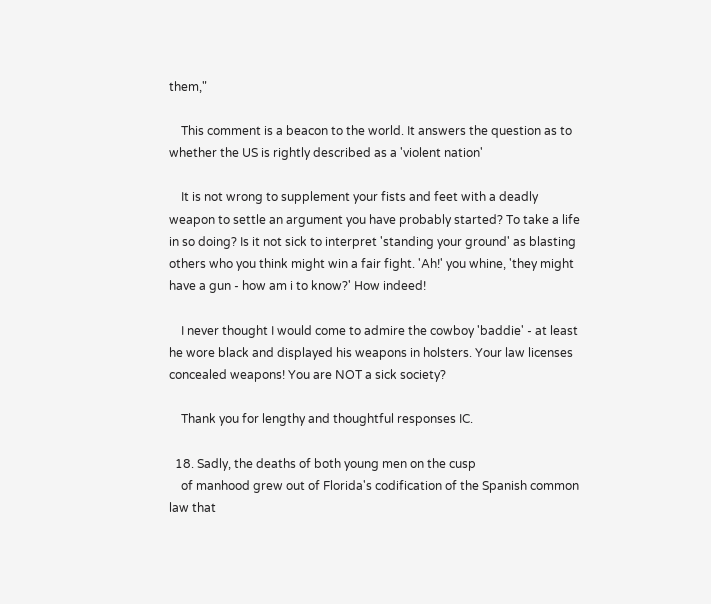them,"

    This comment is a beacon to the world. It answers the question as to whether the US is rightly described as a 'violent nation'

    It is not wrong to supplement your fists and feet with a deadly weapon to settle an argument you have probably started? To take a life in so doing? Is it not sick to interpret 'standing your ground' as blasting others who you think might win a fair fight. 'Ah!' you whine, 'they might have a gun - how am i to know?' How indeed!

    I never thought I would come to admire the cowboy 'baddie' - at least he wore black and displayed his weapons in holsters. Your law licenses concealed weapons! You are NOT a sick society?

    Thank you for lengthy and thoughtful responses IC.

  18. Sadly, the deaths of both young men on the cusp
    of manhood grew out of Florida's codification of the Spanish common law that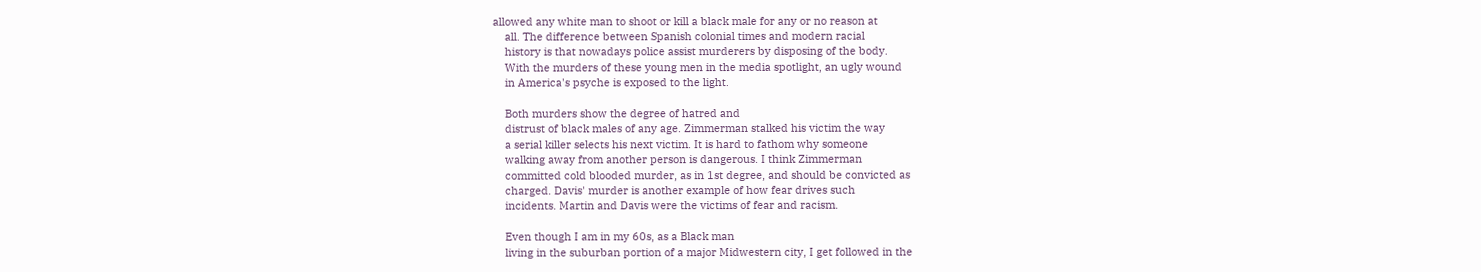allowed any white man to shoot or kill a black male for any or no reason at
    all. The difference between Spanish colonial times and modern racial
    history is that nowadays police assist murderers by disposing of the body.
    With the murders of these young men in the media spotlight, an ugly wound
    in America's psyche is exposed to the light.

    Both murders show the degree of hatred and
    distrust of black males of any age. Zimmerman stalked his victim the way
    a serial killer selects his next victim. It is hard to fathom why someone
    walking away from another person is dangerous. I think Zimmerman
    committed cold blooded murder, as in 1st degree, and should be convicted as
    charged. Davis' murder is another example of how fear drives such
    incidents. Martin and Davis were the victims of fear and racism.

    Even though I am in my 60s, as a Black man
    living in the suburban portion of a major Midwestern city, I get followed in the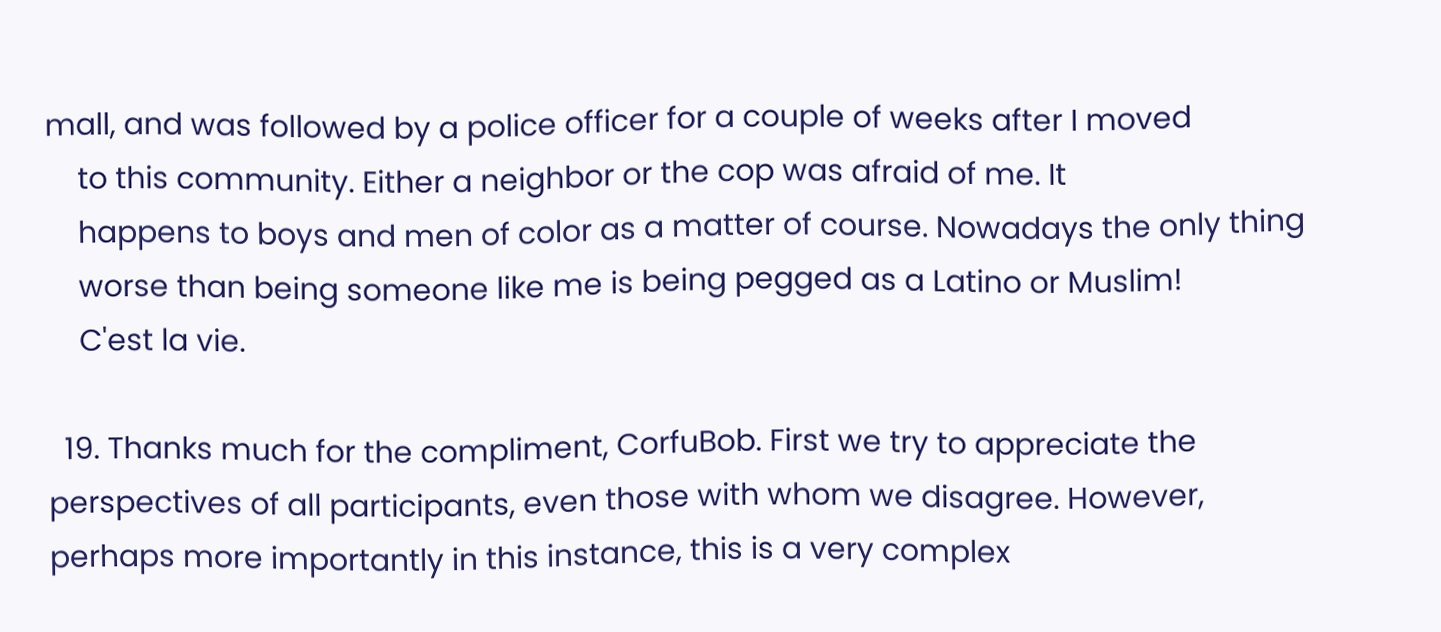mall, and was followed by a police officer for a couple of weeks after I moved
    to this community. Either a neighbor or the cop was afraid of me. It
    happens to boys and men of color as a matter of course. Nowadays the only thing
    worse than being someone like me is being pegged as a Latino or Muslim!
    C'est la vie.

  19. Thanks much for the compliment, CorfuBob. First we try to appreciate the perspectives of all participants, even those with whom we disagree. However, perhaps more importantly in this instance, this is a very complex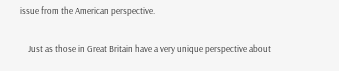issue from the American perspective.

    Just as those in Great Britain have a very unique perspective about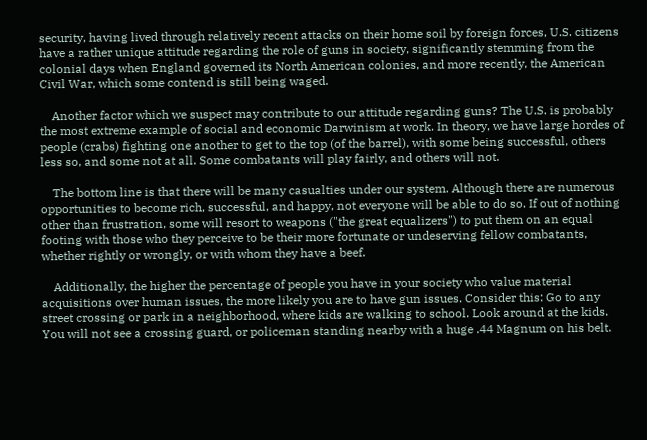security, having lived through relatively recent attacks on their home soil by foreign forces, U.S. citizens have a rather unique attitude regarding the role of guns in society, significantly stemming from the colonial days when England governed its North American colonies, and more recently, the American Civil War, which some contend is still being waged.

    Another factor which we suspect may contribute to our attitude regarding guns? The U.S. is probably the most extreme example of social and economic Darwinism at work. In theory, we have large hordes of people (crabs) fighting one another to get to the top (of the barrel), with some being successful, others less so, and some not at all. Some combatants will play fairly, and others will not.

    The bottom line is that there will be many casualties under our system. Although there are numerous opportunities to become rich, successful, and happy, not everyone will be able to do so. If out of nothing other than frustration, some will resort to weapons ("the great equalizers") to put them on an equal footing with those who they perceive to be their more fortunate or undeserving fellow combatants, whether rightly or wrongly, or with whom they have a beef.

    Additionally, the higher the percentage of people you have in your society who value material acquisitions over human issues, the more likely you are to have gun issues. Consider this: Go to any street crossing or park in a neighborhood, where kids are walking to school. Look around at the kids. You will not see a crossing guard, or policeman standing nearby with a huge .44 Magnum on his belt.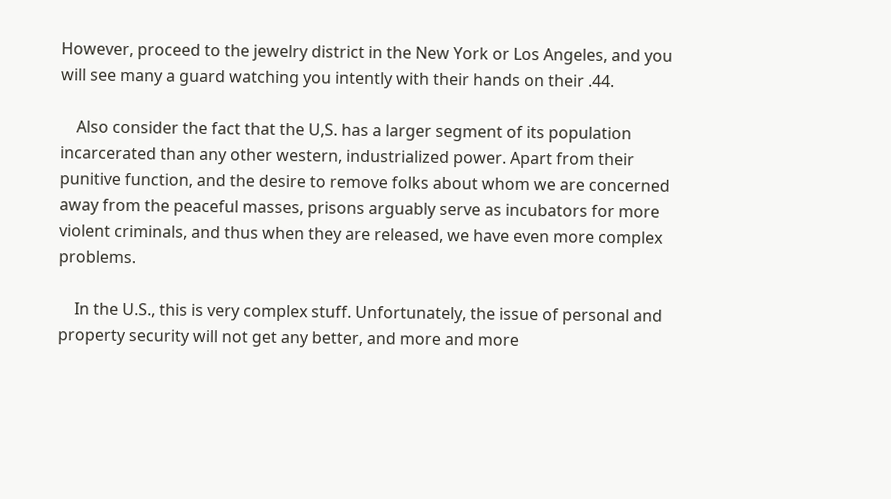However, proceed to the jewelry district in the New York or Los Angeles, and you will see many a guard watching you intently with their hands on their .44.

    Also consider the fact that the U,S. has a larger segment of its population incarcerated than any other western, industrialized power. Apart from their punitive function, and the desire to remove folks about whom we are concerned away from the peaceful masses, prisons arguably serve as incubators for more violent criminals, and thus when they are released, we have even more complex problems.

    In the U.S., this is very complex stuff. Unfortunately, the issue of personal and property security will not get any better, and more and more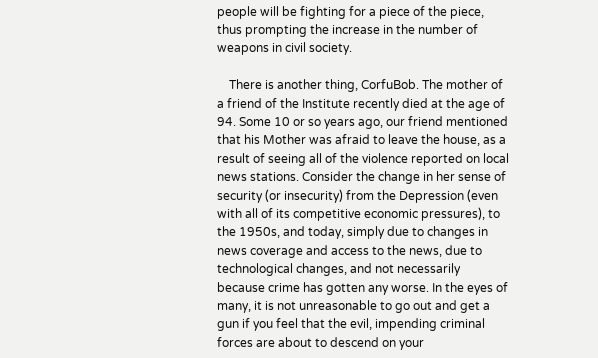people will be fighting for a piece of the piece, thus prompting the increase in the number of weapons in civil society.

    There is another thing, CorfuBob. The mother of a friend of the Institute recently died at the age of 94. Some 10 or so years ago, our friend mentioned that his Mother was afraid to leave the house, as a result of seeing all of the violence reported on local news stations. Consider the change in her sense of security (or insecurity) from the Depression (even with all of its competitive economic pressures), to the 1950s, and today, simply due to changes in news coverage and access to the news, due to technological changes, and not necessarily because crime has gotten any worse. In the eyes of many, it is not unreasonable to go out and get a gun if you feel that the evil, impending criminal forces are about to descend on your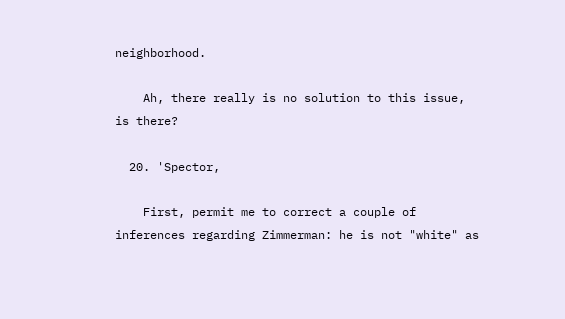neighborhood.

    Ah, there really is no solution to this issue, is there?

  20. 'Spector,

    First, permit me to correct a couple of inferences regarding Zimmerman: he is not "white" as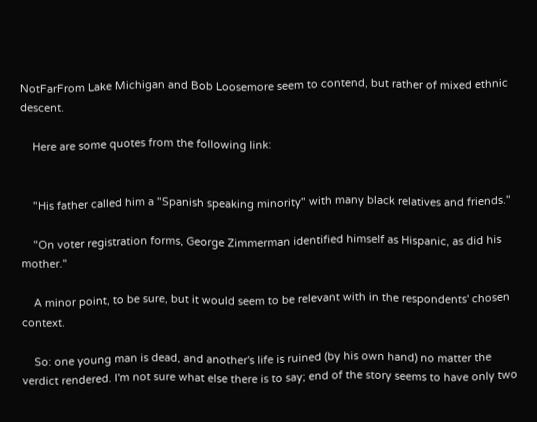NotFarFrom Lake Michigan and Bob Loosemore seem to contend, but rather of mixed ethnic descent.

    Here are some quotes from the following link:


    "His father called him a "Spanish speaking minority" with many black relatives and friends."

    "On voter registration forms, George Zimmerman identified himself as Hispanic, as did his mother."

    A minor point, to be sure, but it would seem to be relevant with in the respondents' chosen context.

    So: one young man is dead, and another's life is ruined (by his own hand) no matter the verdict rendered. I'm not sure what else there is to say; end of the story seems to have only two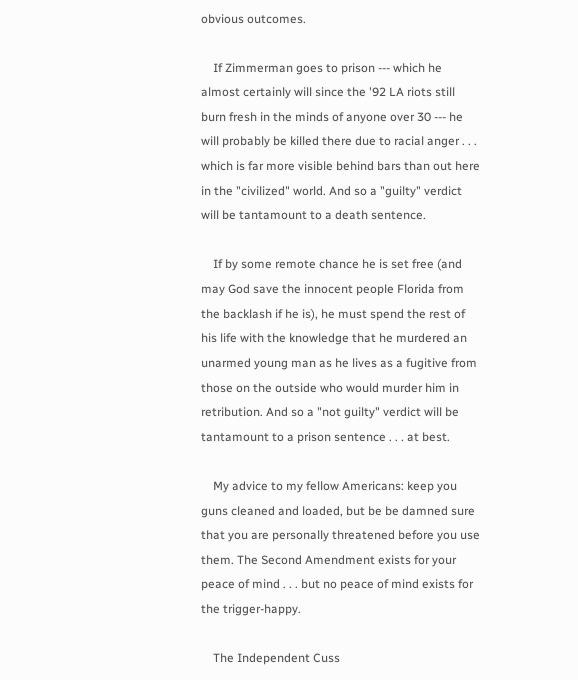obvious outcomes.

    If Zimmerman goes to prison --- which he almost certainly will since the '92 LA riots still burn fresh in the minds of anyone over 30 --- he will probably be killed there due to racial anger . . . which is far more visible behind bars than out here in the "civilized" world. And so a "guilty" verdict will be tantamount to a death sentence.

    If by some remote chance he is set free (and may God save the innocent people Florida from the backlash if he is), he must spend the rest of his life with the knowledge that he murdered an unarmed young man as he lives as a fugitive from those on the outside who would murder him in retribution. And so a "not guilty" verdict will be tantamount to a prison sentence . . . at best.

    My advice to my fellow Americans: keep you guns cleaned and loaded, but be be damned sure that you are personally threatened before you use them. The Second Amendment exists for your peace of mind . . . but no peace of mind exists for the trigger-happy.

    The Independent Cuss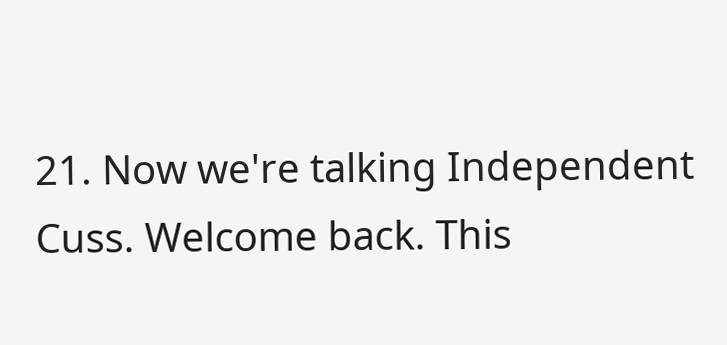21. Now we're talking Independent Cuss. Welcome back. This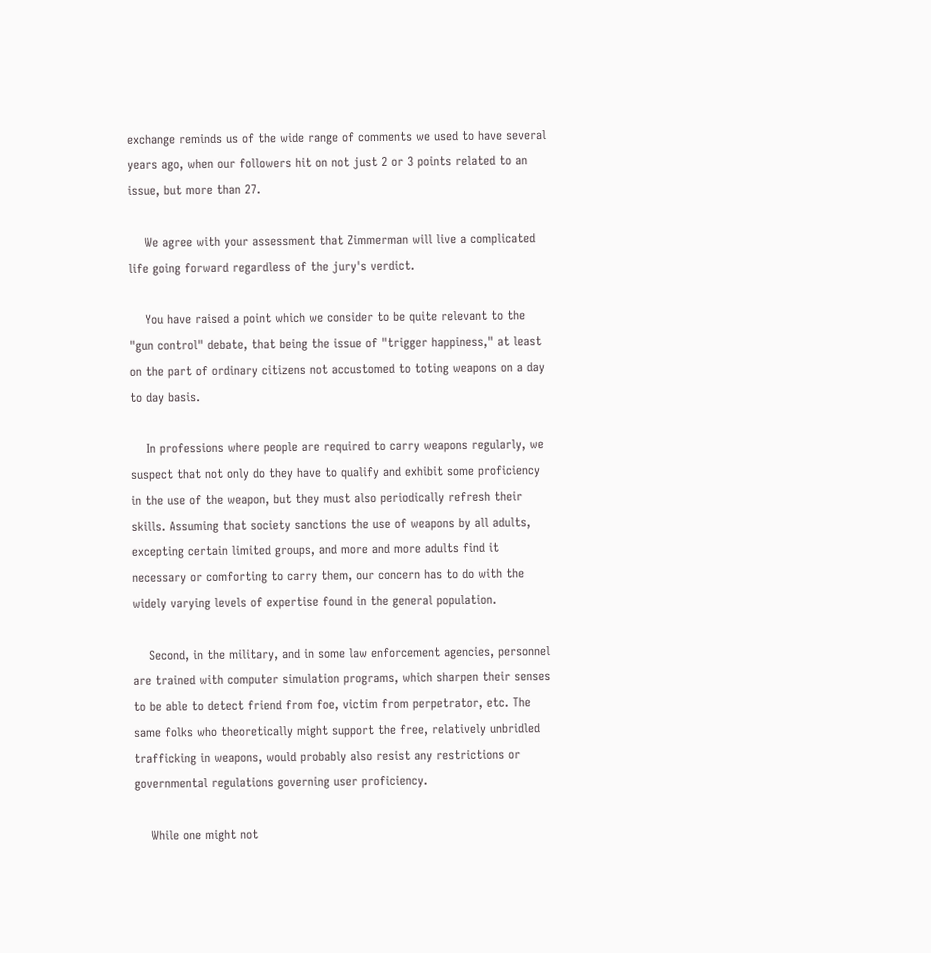exchange reminds us of the wide range of comments we used to have several years ago, when our followers hit on not just 2 or 3 points related to an issue, but more than 27.

    We agree with your assessment that Zimmerman will live a complicated life going forward regardless of the jury's verdict.

    You have raised a point which we consider to be quite relevant to the "gun control" debate, that being the issue of "trigger happiness," at least on the part of ordinary citizens not accustomed to toting weapons on a day to day basis.

    In professions where people are required to carry weapons regularly, we suspect that not only do they have to qualify and exhibit some proficiency in the use of the weapon, but they must also periodically refresh their skills. Assuming that society sanctions the use of weapons by all adults, excepting certain limited groups, and more and more adults find it necessary or comforting to carry them, our concern has to do with the widely varying levels of expertise found in the general population.

    Second, in the military, and in some law enforcement agencies, personnel are trained with computer simulation programs, which sharpen their senses to be able to detect friend from foe, victim from perpetrator, etc. The same folks who theoretically might support the free, relatively unbridled trafficking in weapons, would probably also resist any restrictions or governmental regulations governing user proficiency.

    While one might not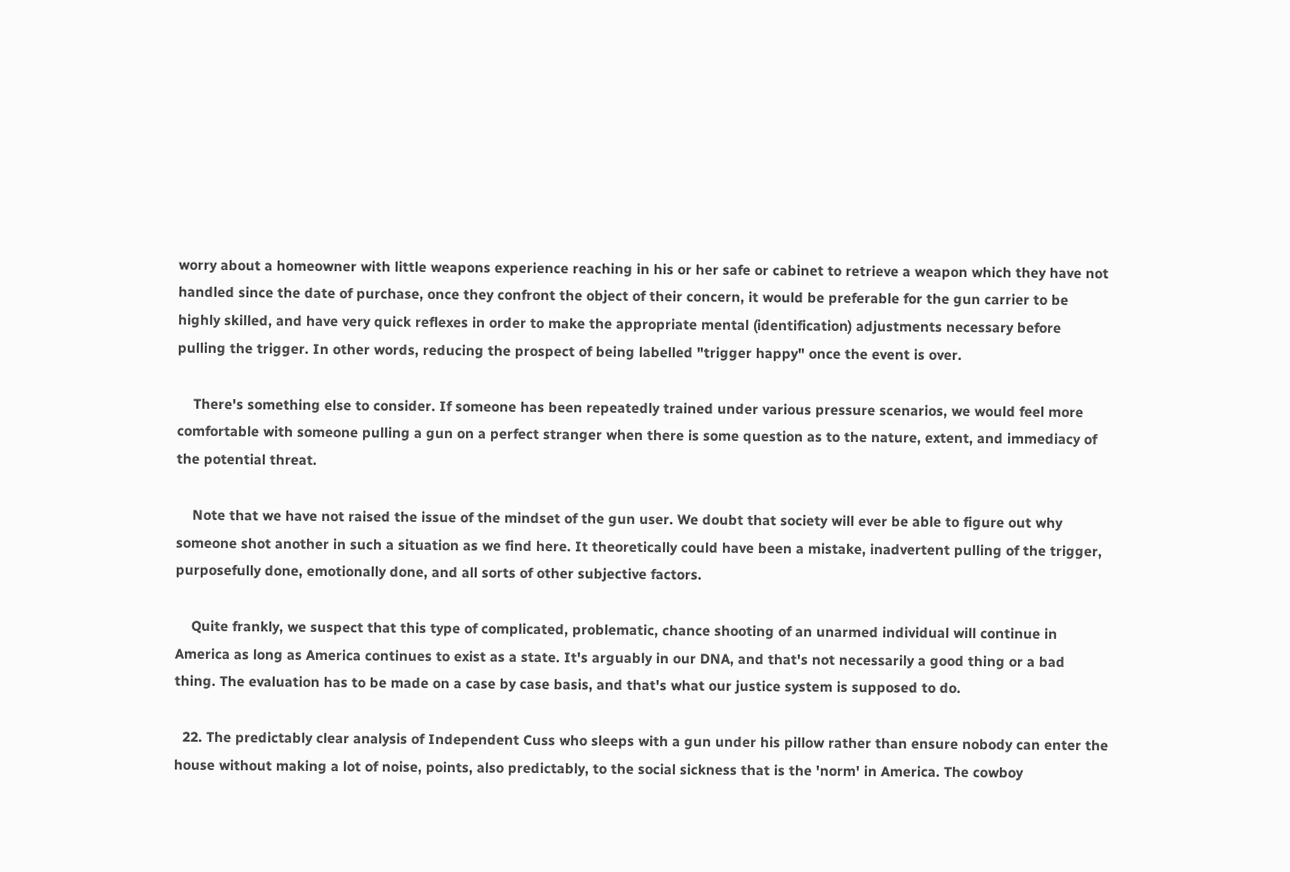worry about a homeowner with little weapons experience reaching in his or her safe or cabinet to retrieve a weapon which they have not handled since the date of purchase, once they confront the object of their concern, it would be preferable for the gun carrier to be highly skilled, and have very quick reflexes in order to make the appropriate mental (identification) adjustments necessary before pulling the trigger. In other words, reducing the prospect of being labelled "trigger happy" once the event is over.

    There's something else to consider. If someone has been repeatedly trained under various pressure scenarios, we would feel more comfortable with someone pulling a gun on a perfect stranger when there is some question as to the nature, extent, and immediacy of the potential threat.

    Note that we have not raised the issue of the mindset of the gun user. We doubt that society will ever be able to figure out why someone shot another in such a situation as we find here. It theoretically could have been a mistake, inadvertent pulling of the trigger, purposefully done, emotionally done, and all sorts of other subjective factors.

    Quite frankly, we suspect that this type of complicated, problematic, chance shooting of an unarmed individual will continue in America as long as America continues to exist as a state. It's arguably in our DNA, and that's not necessarily a good thing or a bad thing. The evaluation has to be made on a case by case basis, and that's what our justice system is supposed to do.

  22. The predictably clear analysis of Independent Cuss who sleeps with a gun under his pillow rather than ensure nobody can enter the house without making a lot of noise, points, also predictably, to the social sickness that is the 'norm' in America. The cowboy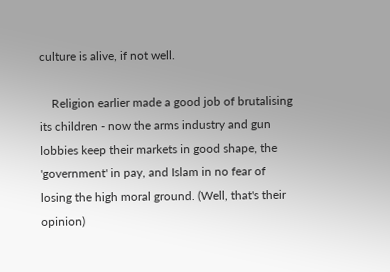culture is alive, if not well.

    Religion earlier made a good job of brutalising its children - now the arms industry and gun lobbies keep their markets in good shape, the 'government' in pay, and Islam in no fear of losing the high moral ground. (Well, that's their opinion)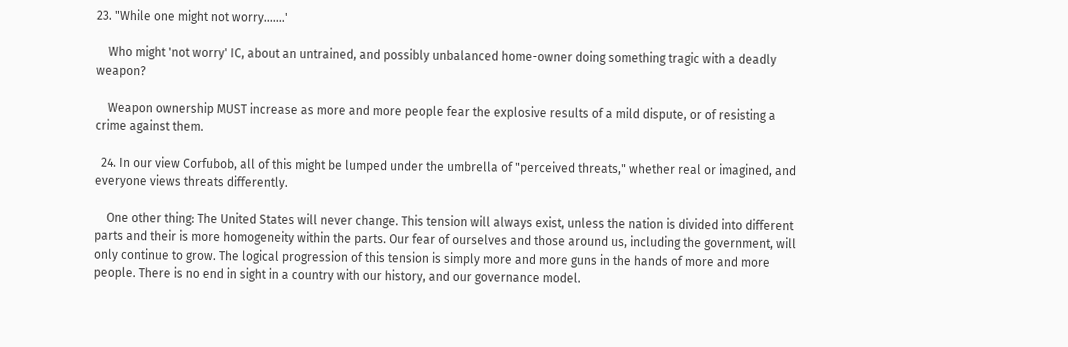23. "While one might not worry.......'

    Who might 'not worry' IC, about an untrained, and possibly unbalanced home-owner doing something tragic with a deadly weapon?

    Weapon ownership MUST increase as more and more people fear the explosive results of a mild dispute, or of resisting a crime against them.

  24. In our view Corfubob, all of this might be lumped under the umbrella of "perceived threats," whether real or imagined, and everyone views threats differently.

    One other thing: The United States will never change. This tension will always exist, unless the nation is divided into different parts and their is more homogeneity within the parts. Our fear of ourselves and those around us, including the government, will only continue to grow. The logical progression of this tension is simply more and more guns in the hands of more and more people. There is no end in sight in a country with our history, and our governance model.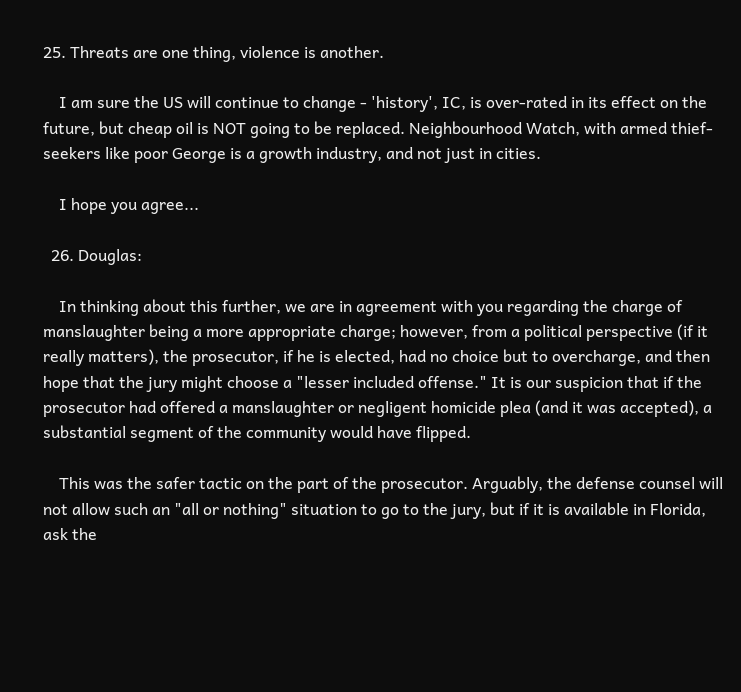25. Threats are one thing, violence is another.

    I am sure the US will continue to change - 'history', IC, is over-rated in its effect on the future, but cheap oil is NOT going to be replaced. Neighbourhood Watch, with armed thief-seekers like poor George is a growth industry, and not just in cities.

    I hope you agree...

  26. Douglas:

    In thinking about this further, we are in agreement with you regarding the charge of manslaughter being a more appropriate charge; however, from a political perspective (if it really matters), the prosecutor, if he is elected, had no choice but to overcharge, and then hope that the jury might choose a "lesser included offense." It is our suspicion that if the prosecutor had offered a manslaughter or negligent homicide plea (and it was accepted), a substantial segment of the community would have flipped.

    This was the safer tactic on the part of the prosecutor. Arguably, the defense counsel will not allow such an "all or nothing" situation to go to the jury, but if it is available in Florida, ask the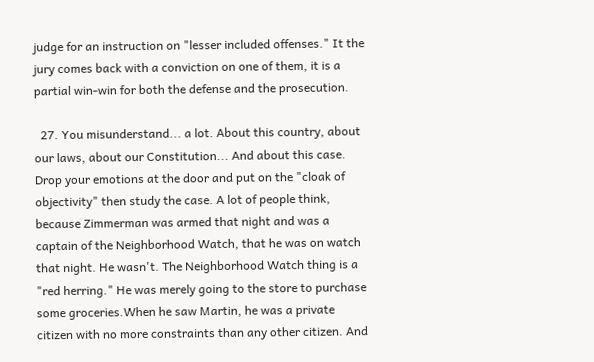judge for an instruction on "lesser included offenses." It the jury comes back with a conviction on one of them, it is a partial win-win for both the defense and the prosecution.

  27. You misunderstand... a lot. About this country, about our laws, about our Constitution... And about this case. Drop your emotions at the door and put on the "cloak of objectivity" then study the case. A lot of people think, because Zimmerman was armed that night and was a captain of the Neighborhood Watch, that he was on watch that night. He wasn't. The Neighborhood Watch thing is a "red herring." He was merely going to the store to purchase some groceries.When he saw Martin, he was a private citizen with no more constraints than any other citizen. And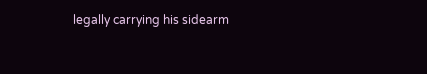legally carrying his sidearm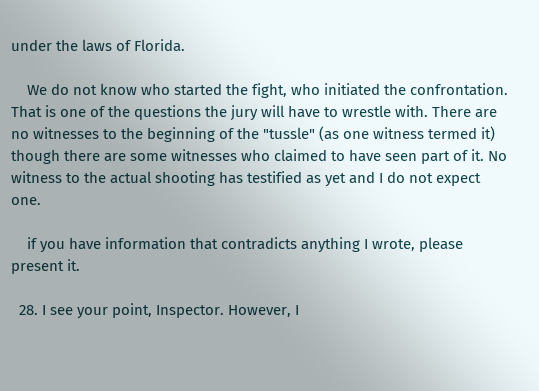under the laws of Florida.

    We do not know who started the fight, who initiated the confrontation. That is one of the questions the jury will have to wrestle with. There are no witnesses to the beginning of the "tussle" (as one witness termed it) though there are some witnesses who claimed to have seen part of it. No witness to the actual shooting has testified as yet and I do not expect one.

    if you have information that contradicts anything I wrote, please present it.

  28. I see your point, Inspector. However, I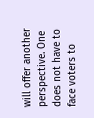will offer another perspective. One does not have to face voters to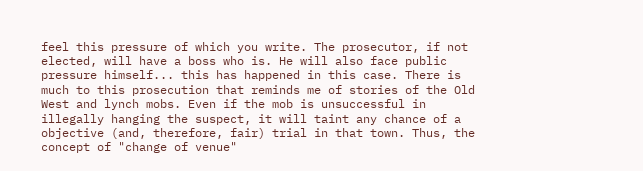feel this pressure of which you write. The prosecutor, if not elected, will have a boss who is. He will also face public pressure himself... this has happened in this case. There is much to this prosecution that reminds me of stories of the Old West and lynch mobs. Even if the mob is unsuccessful in illegally hanging the suspect, it will taint any chance of a objective (and, therefore, fair) trial in that town. Thus, the concept of "change of venue"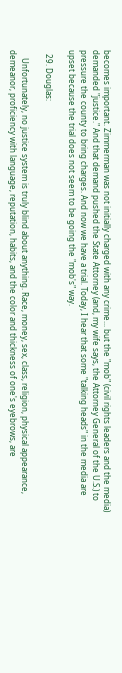becomes important. Zimmerman was not initially charged with any crime... but the "mob" (civil rights leaders and the media) demanded "justice." And that demand pushed the State Attorney (and, my wife says, the Attorney General of the U.S.) to pressure the county to bring charges. And now we have a trial. Today, I hear that some "talking heads" in the media are upset because the trial does not seem to be going the "mob's" way.

  29. Douglas:

    Unfortunately, no justice system is truly blind about anything. Race, money, sex, class, religion, physical appearance, demeanor, proficiency with language, reputation, habits, and the color and thickness of one's eyebrows, are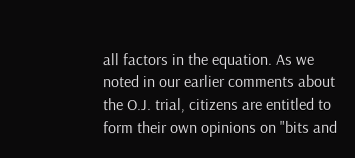all factors in the equation. As we noted in our earlier comments about the O.J. trial, citizens are entitled to form their own opinions on "bits and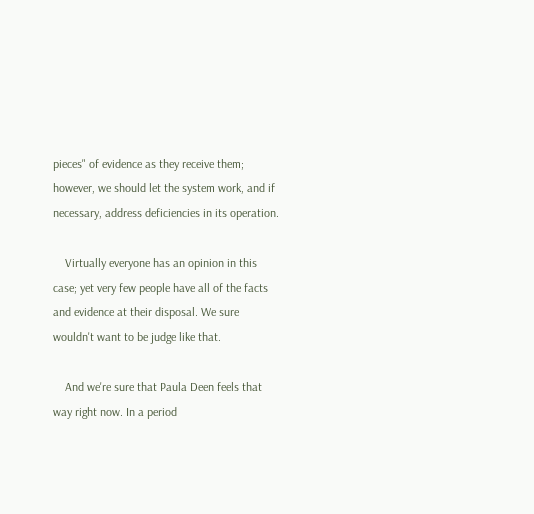pieces" of evidence as they receive them; however, we should let the system work, and if necessary, address deficiencies in its operation.

    Virtually everyone has an opinion in this case; yet very few people have all of the facts and evidence at their disposal. We sure wouldn't want to be judge like that.

    And we're sure that Paula Deen feels that way right now. In a period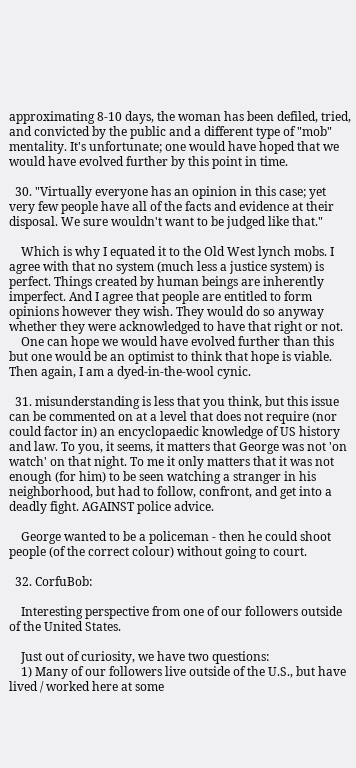approximating 8-10 days, the woman has been defiled, tried, and convicted by the public and a different type of "mob" mentality. It's unfortunate; one would have hoped that we would have evolved further by this point in time.

  30. "Virtually everyone has an opinion in this case; yet very few people have all of the facts and evidence at their disposal. We sure wouldn't want to be judged like that."

    Which is why I equated it to the Old West lynch mobs. I agree with that no system (much less a justice system) is perfect. Things created by human beings are inherently imperfect. And I agree that people are entitled to form opinions however they wish. They would do so anyway whether they were acknowledged to have that right or not.
    One can hope we would have evolved further than this but one would be an optimist to think that hope is viable. Then again, I am a dyed-in-the-wool cynic.

  31. misunderstanding is less that you think, but this issue can be commented on at a level that does not require (nor could factor in) an encyclopaedic knowledge of US history and law. To you, it seems, it matters that George was not 'on watch' on that night. To me it only matters that it was not enough (for him) to be seen watching a stranger in his neighborhood, but had to follow, confront, and get into a deadly fight. AGAINST police advice.

    George wanted to be a policeman - then he could shoot people (of the correct colour) without going to court.

  32. CorfuBob:

    Interesting perspective from one of our followers outside of the United States.

    Just out of curiosity, we have two questions:
    1) Many of our followers live outside of the U.S., but have lived / worked here at some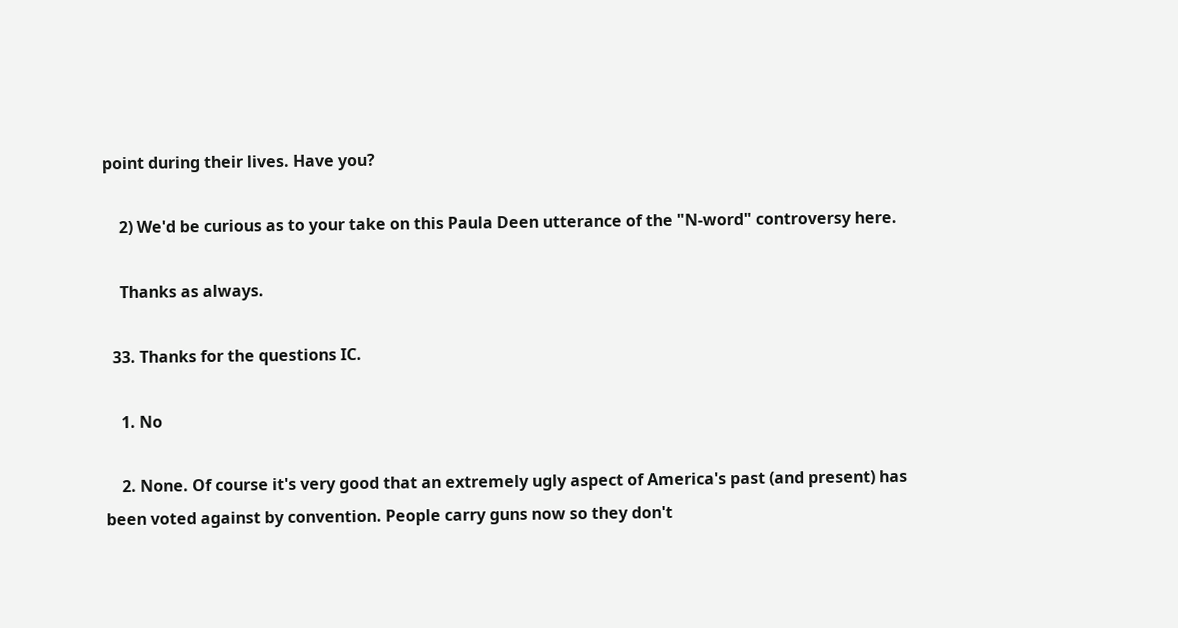point during their lives. Have you?

    2) We'd be curious as to your take on this Paula Deen utterance of the "N-word" controversy here.

    Thanks as always.

  33. Thanks for the questions IC.

    1. No

    2. None. Of course it's very good that an extremely ugly aspect of America's past (and present) has been voted against by convention. People carry guns now so they don't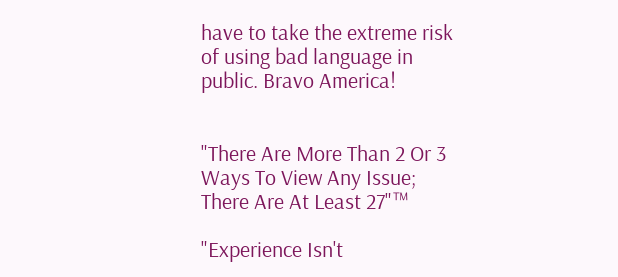have to take the extreme risk of using bad language in public. Bravo America!


"There Are More Than 2 Or 3 Ways To View Any Issue; There Are At Least 27"™

"Experience Isn't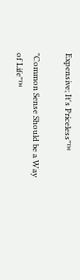Expensive; It's Priceless"™

"Common Sense Should be a Way of Life"™